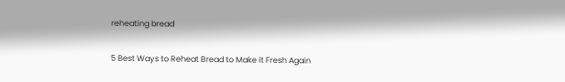reheating bread

5 Best Ways to Reheat Bread to Make it Fresh Again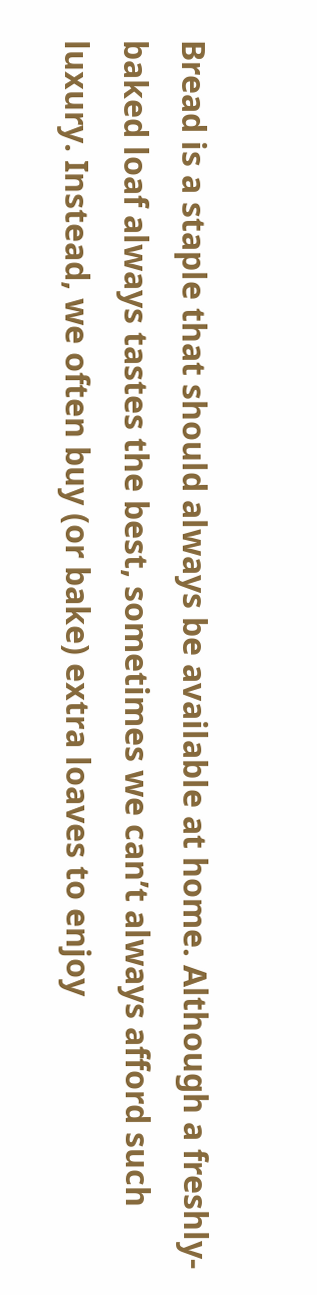Bread is a staple that should always be available at home. Although a freshly-baked loaf always tastes the best, sometimes we can’t always afford such luxury. Instead, we often buy (or bake) extra loaves to enjoy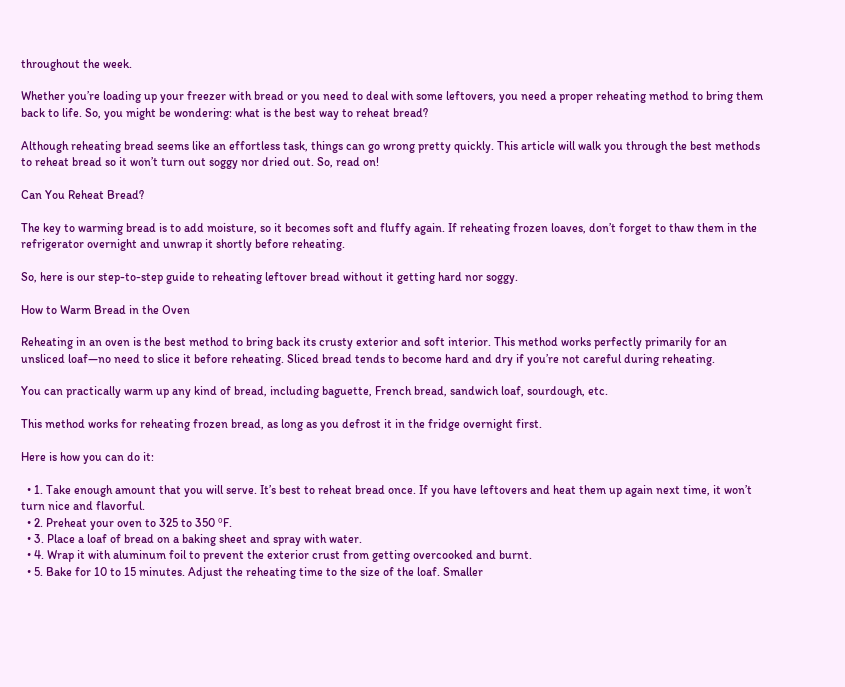throughout the week.

Whether you’re loading up your freezer with bread or you need to deal with some leftovers, you need a proper reheating method to bring them back to life. So, you might be wondering: what is the best way to reheat bread?

Although reheating bread seems like an effortless task, things can go wrong pretty quickly. This article will walk you through the best methods to reheat bread so it won’t turn out soggy nor dried out. So, read on!

Can You Reheat Bread?

The key to warming bread is to add moisture, so it becomes soft and fluffy again. If reheating frozen loaves, don’t forget to thaw them in the refrigerator overnight and unwrap it shortly before reheating.

So, here is our step-to-step guide to reheating leftover bread without it getting hard nor soggy.

How to Warm Bread in the Oven

Reheating in an oven is the best method to bring back its crusty exterior and soft interior. This method works perfectly primarily for an unsliced loaf—no need to slice it before reheating. Sliced bread tends to become hard and dry if you’re not careful during reheating.

You can practically warm up any kind of bread, including baguette, French bread, sandwich loaf, sourdough, etc.

This method works for reheating frozen bread, as long as you defrost it in the fridge overnight first.

Here is how you can do it:

  • 1. Take enough amount that you will serve. It’s best to reheat bread once. If you have leftovers and heat them up again next time, it won’t turn nice and flavorful.
  • 2. Preheat your oven to 325 to 350 ºF.
  • 3. Place a loaf of bread on a baking sheet and spray with water.
  • 4. Wrap it with aluminum foil to prevent the exterior crust from getting overcooked and burnt.
  • 5. Bake for 10 to 15 minutes. Adjust the reheating time to the size of the loaf. Smaller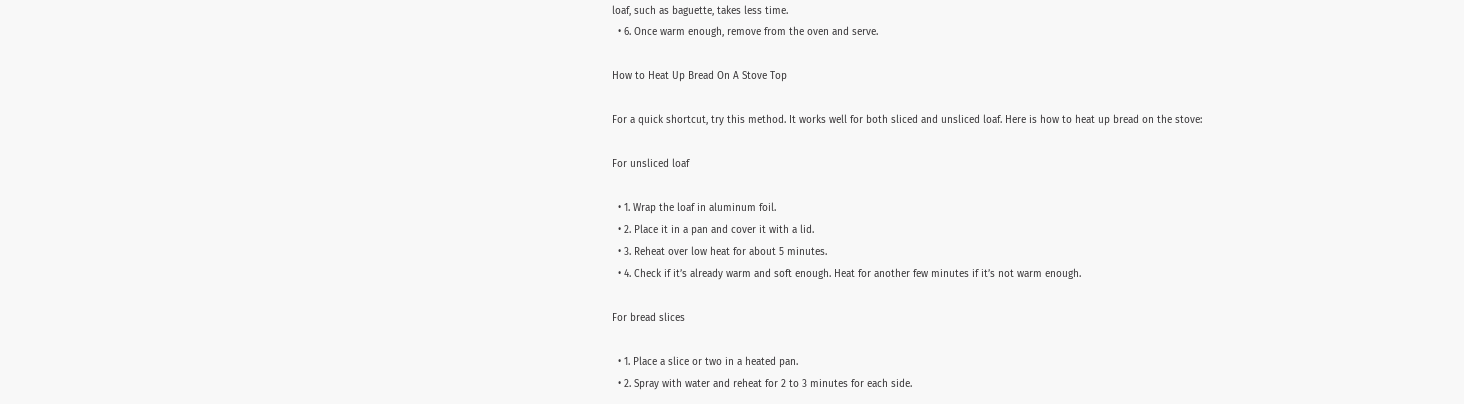loaf, such as baguette, takes less time.
  • 6. Once warm enough, remove from the oven and serve.

How to Heat Up Bread On A Stove Top

For a quick shortcut, try this method. It works well for both sliced and unsliced loaf. Here is how to heat up bread on the stove:

For unsliced loaf

  • 1. Wrap the loaf in aluminum foil.
  • 2. Place it in a pan and cover it with a lid.
  • 3. Reheat over low heat for about 5 minutes.
  • 4. Check if it’s already warm and soft enough. Heat for another few minutes if it’s not warm enough.

For bread slices

  • 1. Place a slice or two in a heated pan.
  • 2. Spray with water and reheat for 2 to 3 minutes for each side.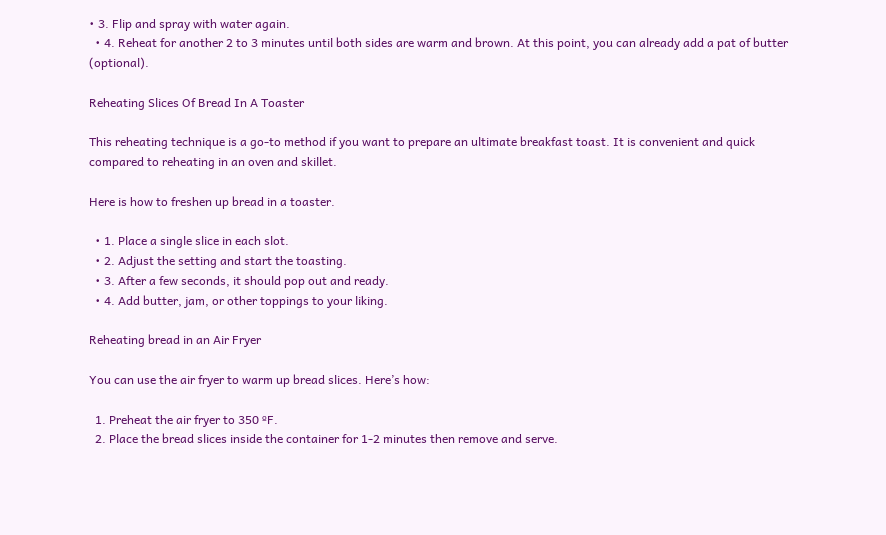• 3. Flip and spray with water again.
  • 4. Reheat for another 2 to 3 minutes until both sides are warm and brown. At this point, you can already add a pat of butter (optional).

Reheating Slices Of Bread In A Toaster

This reheating technique is a go-to method if you want to prepare an ultimate breakfast toast. It is convenient and quick compared to reheating in an oven and skillet.

Here is how to freshen up bread in a toaster.

  • 1. Place a single slice in each slot.
  • 2. Adjust the setting and start the toasting.
  • 3. After a few seconds, it should pop out and ready.
  • 4. Add butter, jam, or other toppings to your liking.

Reheating bread in an Air Fryer

You can use the air fryer to warm up bread slices. Here’s how:

  1. Preheat the air fryer to 350 ºF.
  2. Place the bread slices inside the container for 1-2 minutes then remove and serve.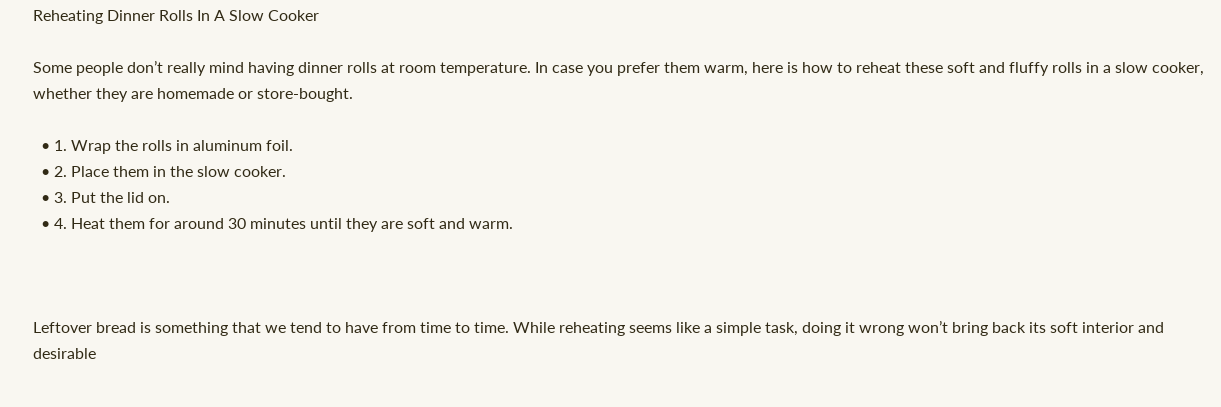Reheating Dinner Rolls In A Slow Cooker

Some people don’t really mind having dinner rolls at room temperature. In case you prefer them warm, here is how to reheat these soft and fluffy rolls in a slow cooker, whether they are homemade or store-bought.

  • 1. Wrap the rolls in aluminum foil.
  • 2. Place them in the slow cooker.
  • 3. Put the lid on.
  • 4. Heat them for around 30 minutes until they are soft and warm.



Leftover bread is something that we tend to have from time to time. While reheating seems like a simple task, doing it wrong won’t bring back its soft interior and desirable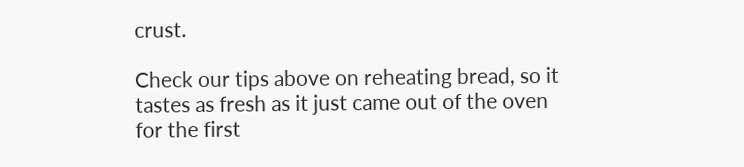crust.

Check our tips above on reheating bread, so it tastes as fresh as it just came out of the oven for the first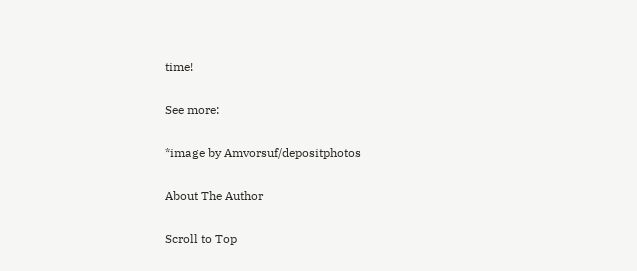time!

See more:

*image by Amvorsuf/depositphotos

About The Author

Scroll to Top